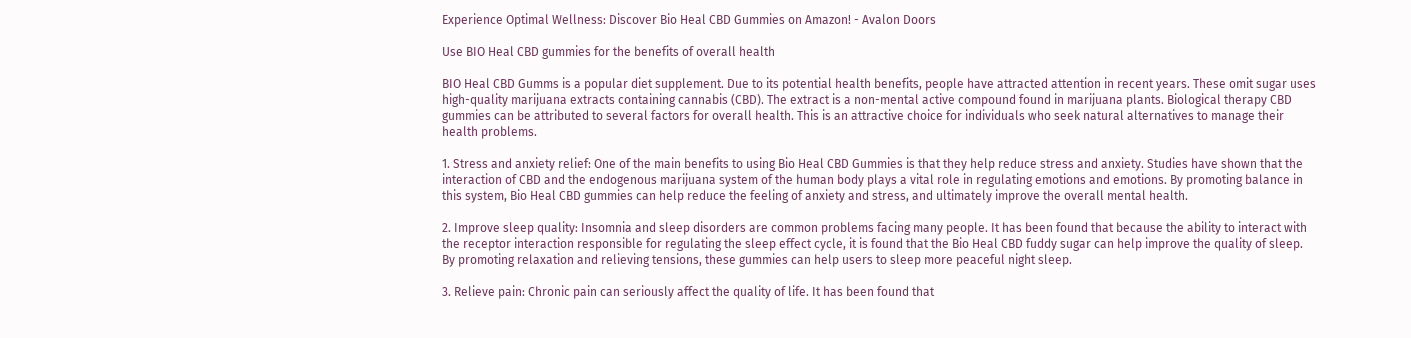Experience Optimal Wellness: Discover Bio Heal CBD Gummies on Amazon! - Avalon Doors

Use BIO Heal CBD gummies for the benefits of overall health

BIO Heal CBD Gumms is a popular diet supplement. Due to its potential health benefits, people have attracted attention in recent years. These omit sugar uses high-quality marijuana extracts containing cannabis (CBD). The extract is a non-mental active compound found in marijuana plants. Biological therapy CBD gummies can be attributed to several factors for overall health. This is an attractive choice for individuals who seek natural alternatives to manage their health problems.

1. Stress and anxiety relief: One of the main benefits to using Bio Heal CBD Gummies is that they help reduce stress and anxiety. Studies have shown that the interaction of CBD and the endogenous marijuana system of the human body plays a vital role in regulating emotions and emotions. By promoting balance in this system, Bio Heal CBD gummies can help reduce the feeling of anxiety and stress, and ultimately improve the overall mental health.

2. Improve sleep quality: Insomnia and sleep disorders are common problems facing many people. It has been found that because the ability to interact with the receptor interaction responsible for regulating the sleep effect cycle, it is found that the Bio Heal CBD fuddy sugar can help improve the quality of sleep. By promoting relaxation and relieving tensions, these gummies can help users to sleep more peaceful night sleep.

3. Relieve pain: Chronic pain can seriously affect the quality of life. It has been found that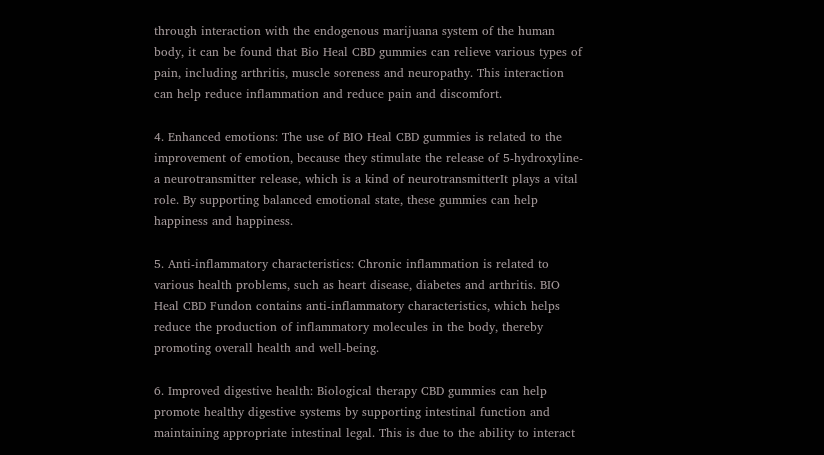through interaction with the endogenous marijuana system of the human body, it can be found that Bio Heal CBD gummies can relieve various types of pain, including arthritis, muscle soreness and neuropathy. This interaction can help reduce inflammation and reduce pain and discomfort.

4. Enhanced emotions: The use of BIO Heal CBD gummies is related to the improvement of emotion, because they stimulate the release of 5-hydroxyline-a neurotransmitter release, which is a kind of neurotransmitterIt plays a vital role. By supporting balanced emotional state, these gummies can help happiness and happiness.

5. Anti-inflammatory characteristics: Chronic inflammation is related to various health problems, such as heart disease, diabetes and arthritis. BIO Heal CBD Fundon contains anti-inflammatory characteristics, which helps reduce the production of inflammatory molecules in the body, thereby promoting overall health and well-being.

6. Improved digestive health: Biological therapy CBD gummies can help promote healthy digestive systems by supporting intestinal function and maintaining appropriate intestinal legal. This is due to the ability to interact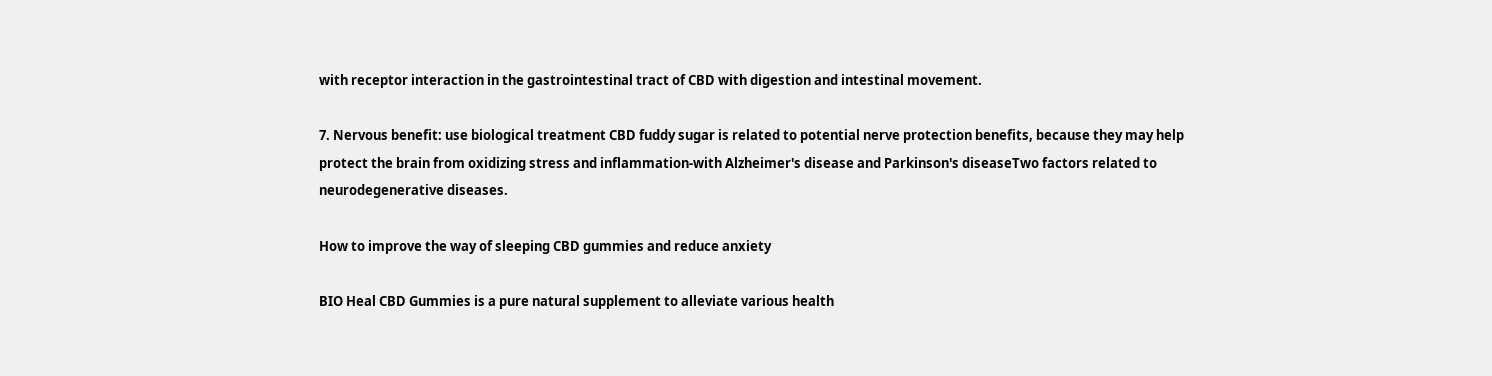with receptor interaction in the gastrointestinal tract of CBD with digestion and intestinal movement.

7. Nervous benefit: use biological treatment CBD fuddy sugar is related to potential nerve protection benefits, because they may help protect the brain from oxidizing stress and inflammation-with Alzheimer's disease and Parkinson's diseaseTwo factors related to neurodegenerative diseases.

How to improve the way of sleeping CBD gummies and reduce anxiety

BIO Heal CBD Gummies is a pure natural supplement to alleviate various health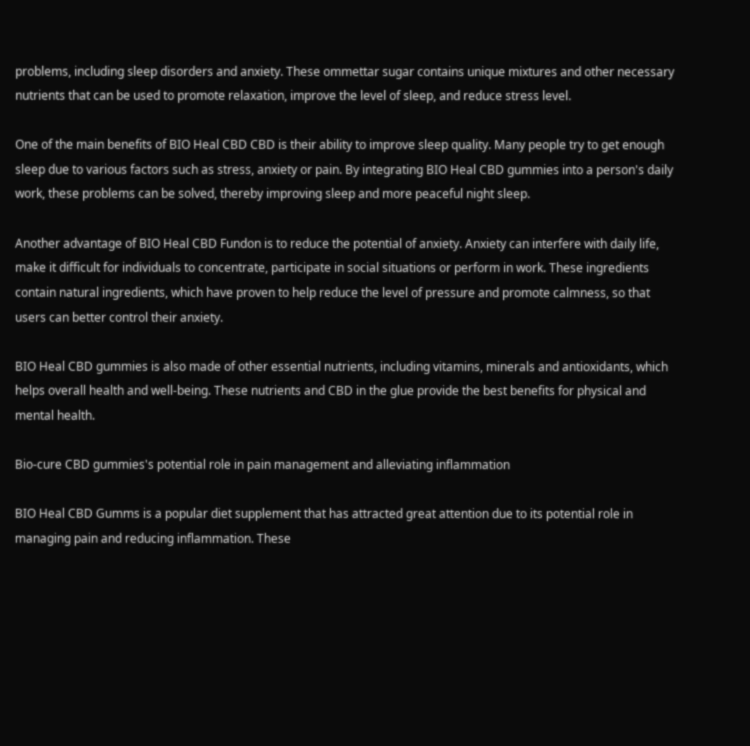problems, including sleep disorders and anxiety. These ommettar sugar contains unique mixtures and other necessary nutrients that can be used to promote relaxation, improve the level of sleep, and reduce stress level.

One of the main benefits of BIO Heal CBD CBD is their ability to improve sleep quality. Many people try to get enough sleep due to various factors such as stress, anxiety or pain. By integrating BIO Heal CBD gummies into a person's daily work, these problems can be solved, thereby improving sleep and more peaceful night sleep.

Another advantage of BIO Heal CBD Fundon is to reduce the potential of anxiety. Anxiety can interfere with daily life, make it difficult for individuals to concentrate, participate in social situations or perform in work. These ingredients contain natural ingredients, which have proven to help reduce the level of pressure and promote calmness, so that users can better control their anxiety.

BIO Heal CBD gummies is also made of other essential nutrients, including vitamins, minerals and antioxidants, which helps overall health and well-being. These nutrients and CBD in the glue provide the best benefits for physical and mental health.

Bio-cure CBD gummies's potential role in pain management and alleviating inflammation

BIO Heal CBD Gumms is a popular diet supplement that has attracted great attention due to its potential role in managing pain and reducing inflammation. These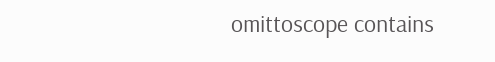omittoscope contains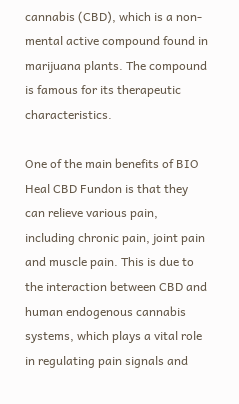cannabis (CBD), which is a non-mental active compound found in marijuana plants. The compound is famous for its therapeutic characteristics.

One of the main benefits of BIO Heal CBD Fundon is that they can relieve various pain, including chronic pain, joint pain and muscle pain. This is due to the interaction between CBD and human endogenous cannabis systems, which plays a vital role in regulating pain signals and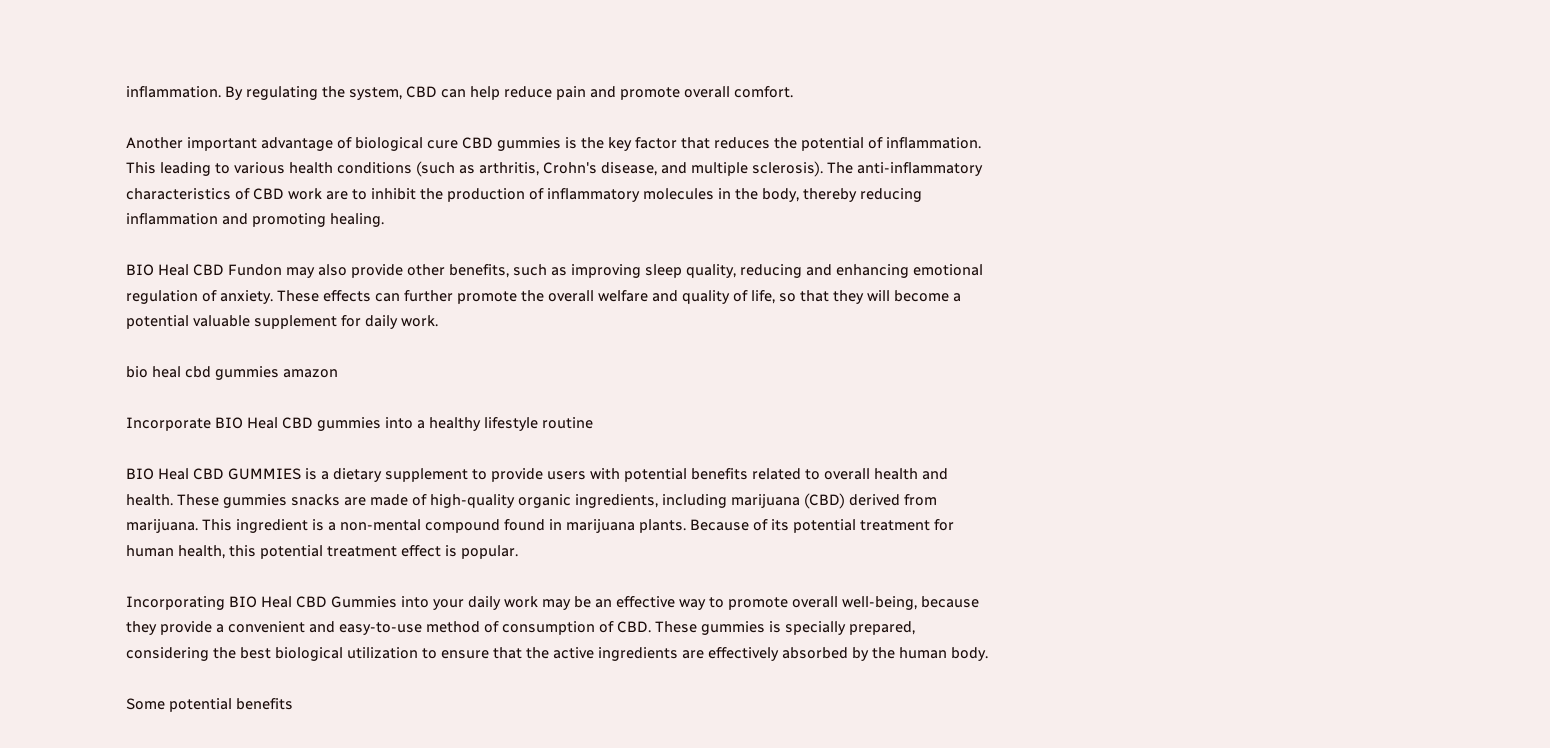inflammation. By regulating the system, CBD can help reduce pain and promote overall comfort.

Another important advantage of biological cure CBD gummies is the key factor that reduces the potential of inflammation. This leading to various health conditions (such as arthritis, Crohn's disease, and multiple sclerosis). The anti-inflammatory characteristics of CBD work are to inhibit the production of inflammatory molecules in the body, thereby reducing inflammation and promoting healing.

BIO Heal CBD Fundon may also provide other benefits, such as improving sleep quality, reducing and enhancing emotional regulation of anxiety. These effects can further promote the overall welfare and quality of life, so that they will become a potential valuable supplement for daily work.

bio heal cbd gummies amazon

Incorporate BIO Heal CBD gummies into a healthy lifestyle routine

BIO Heal CBD GUMMIES is a dietary supplement to provide users with potential benefits related to overall health and health. These gummies snacks are made of high-quality organic ingredients, including marijuana (CBD) derived from marijuana. This ingredient is a non-mental compound found in marijuana plants. Because of its potential treatment for human health, this potential treatment effect is popular.

Incorporating BIO Heal CBD Gummies into your daily work may be an effective way to promote overall well-being, because they provide a convenient and easy-to-use method of consumption of CBD. These gummies is specially prepared, considering the best biological utilization to ensure that the active ingredients are effectively absorbed by the human body.

Some potential benefits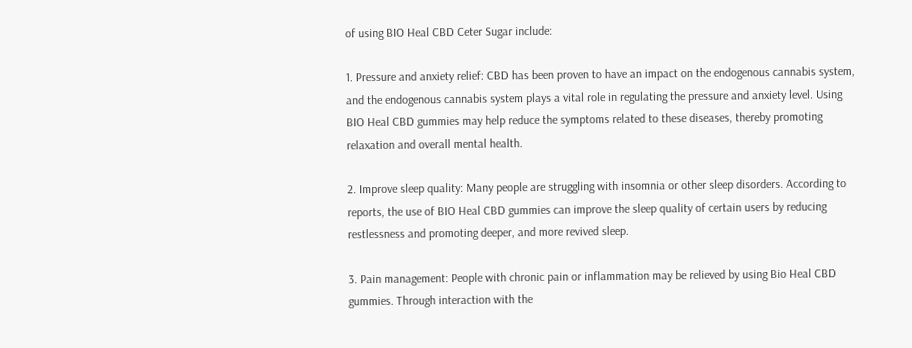of using BIO Heal CBD Ceter Sugar include:

1. Pressure and anxiety relief: CBD has been proven to have an impact on the endogenous cannabis system, and the endogenous cannabis system plays a vital role in regulating the pressure and anxiety level. Using BIO Heal CBD gummies may help reduce the symptoms related to these diseases, thereby promoting relaxation and overall mental health.

2. Improve sleep quality: Many people are struggling with insomnia or other sleep disorders. According to reports, the use of BIO Heal CBD gummies can improve the sleep quality of certain users by reducing restlessness and promoting deeper, and more revived sleep.

3. Pain management: People with chronic pain or inflammation may be relieved by using Bio Heal CBD gummies. Through interaction with the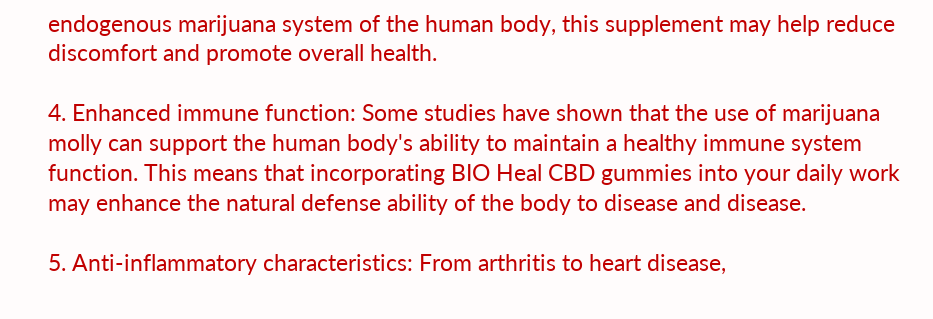endogenous marijuana system of the human body, this supplement may help reduce discomfort and promote overall health.

4. Enhanced immune function: Some studies have shown that the use of marijuana molly can support the human body's ability to maintain a healthy immune system function. This means that incorporating BIO Heal CBD gummies into your daily work may enhance the natural defense ability of the body to disease and disease.

5. Anti-inflammatory characteristics: From arthritis to heart disease,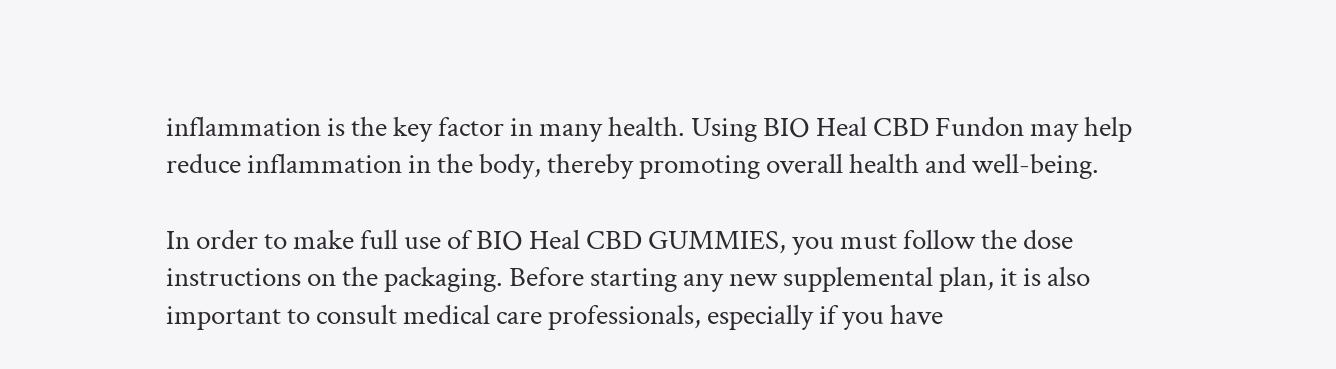inflammation is the key factor in many health. Using BIO Heal CBD Fundon may help reduce inflammation in the body, thereby promoting overall health and well-being.

In order to make full use of BIO Heal CBD GUMMIES, you must follow the dose instructions on the packaging. Before starting any new supplemental plan, it is also important to consult medical care professionals, especially if you have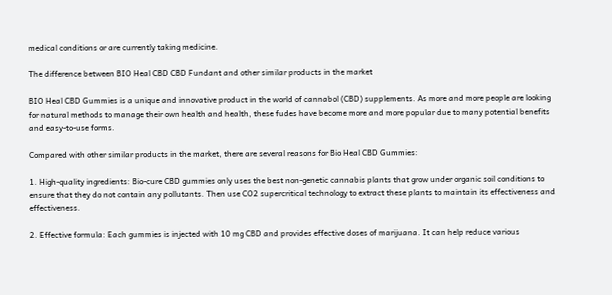medical conditions or are currently taking medicine.

The difference between BIO Heal CBD CBD Fundant and other similar products in the market

BIO Heal CBD Gummies is a unique and innovative product in the world of cannabol (CBD) supplements. As more and more people are looking for natural methods to manage their own health and health, these fudes have become more and more popular due to many potential benefits and easy-to-use forms.

Compared with other similar products in the market, there are several reasons for Bio Heal CBD Gummies:

1. High-quality ingredients: Bio-cure CBD gummies only uses the best non-genetic cannabis plants that grow under organic soil conditions to ensure that they do not contain any pollutants. Then use CO2 supercritical technology to extract these plants to maintain its effectiveness and effectiveness.

2. Effective formula: Each gummies is injected with 10 mg CBD and provides effective doses of marijuana. It can help reduce various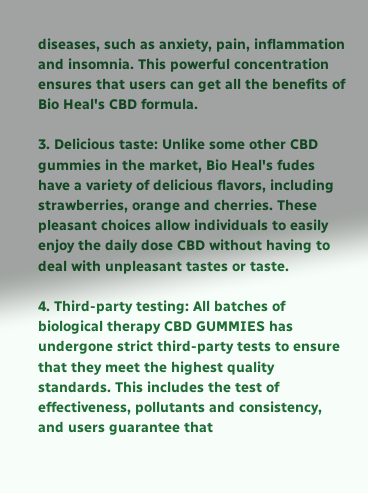diseases, such as anxiety, pain, inflammation and insomnia. This powerful concentration ensures that users can get all the benefits of Bio Heal's CBD formula.

3. Delicious taste: Unlike some other CBD gummies in the market, Bio Heal's fudes have a variety of delicious flavors, including strawberries, orange and cherries. These pleasant choices allow individuals to easily enjoy the daily dose CBD without having to deal with unpleasant tastes or taste.

4. Third-party testing: All batches of biological therapy CBD GUMMIES has undergone strict third-party tests to ensure that they meet the highest quality standards. This includes the test of effectiveness, pollutants and consistency, and users guarantee that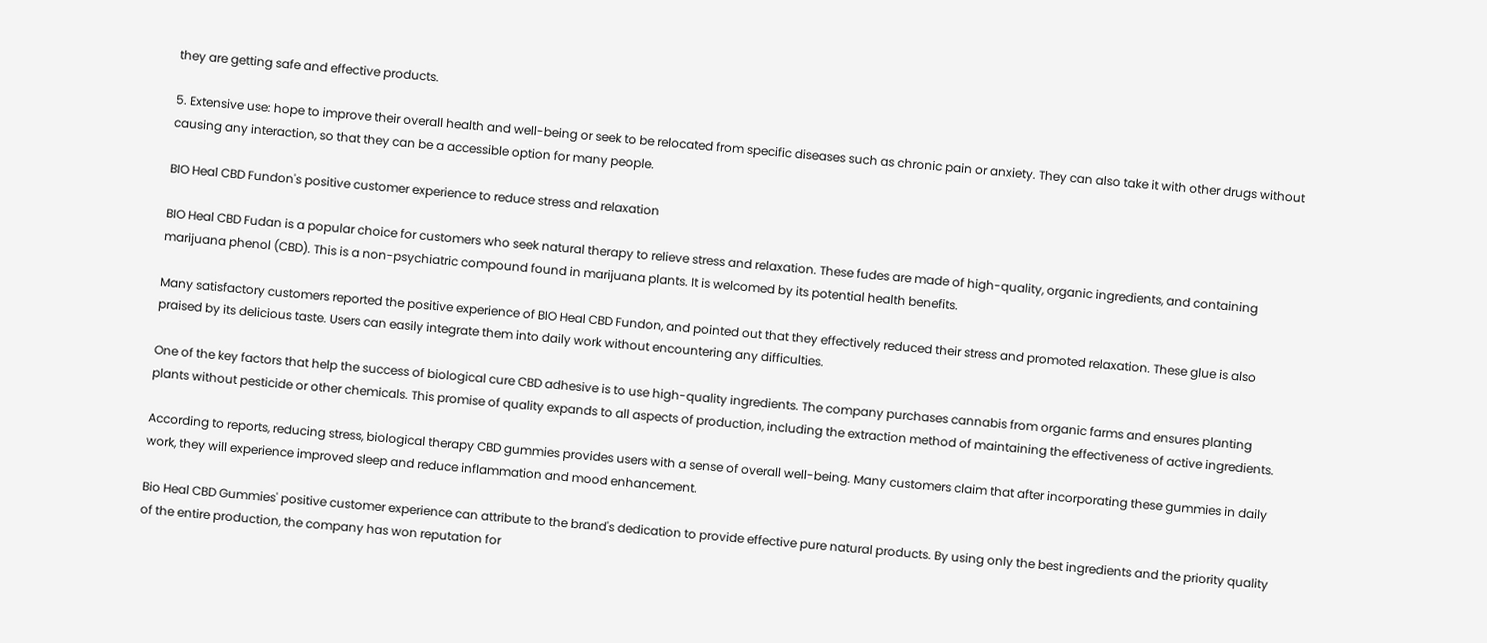they are getting safe and effective products.

5. Extensive use: hope to improve their overall health and well-being or seek to be relocated from specific diseases such as chronic pain or anxiety. They can also take it with other drugs without causing any interaction, so that they can be a accessible option for many people.

BIO Heal CBD Fundon's positive customer experience to reduce stress and relaxation

BIO Heal CBD Fudan is a popular choice for customers who seek natural therapy to relieve stress and relaxation. These fudes are made of high-quality, organic ingredients, and containing marijuana phenol (CBD). This is a non-psychiatric compound found in marijuana plants. It is welcomed by its potential health benefits.

Many satisfactory customers reported the positive experience of BIO Heal CBD Fundon, and pointed out that they effectively reduced their stress and promoted relaxation. These glue is also praised by its delicious taste. Users can easily integrate them into daily work without encountering any difficulties.

One of the key factors that help the success of biological cure CBD adhesive is to use high-quality ingredients. The company purchases cannabis from organic farms and ensures planting plants without pesticide or other chemicals. This promise of quality expands to all aspects of production, including the extraction method of maintaining the effectiveness of active ingredients.

According to reports, reducing stress, biological therapy CBD gummies provides users with a sense of overall well-being. Many customers claim that after incorporating these gummies in daily work, they will experience improved sleep and reduce inflammation and mood enhancement.

Bio Heal CBD Gummies' positive customer experience can attribute to the brand's dedication to provide effective pure natural products. By using only the best ingredients and the priority quality of the entire production, the company has won reputation for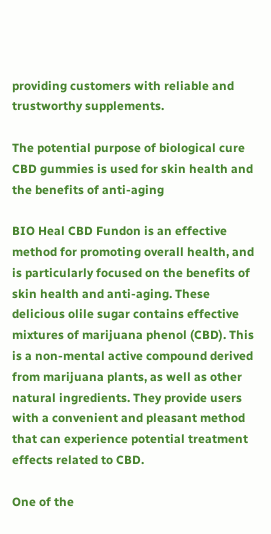providing customers with reliable and trustworthy supplements.

The potential purpose of biological cure CBD gummies is used for skin health and the benefits of anti-aging

BIO Heal CBD Fundon is an effective method for promoting overall health, and is particularly focused on the benefits of skin health and anti-aging. These delicious olile sugar contains effective mixtures of marijuana phenol (CBD). This is a non-mental active compound derived from marijuana plants, as well as other natural ingredients. They provide users with a convenient and pleasant method that can experience potential treatment effects related to CBD.

One of the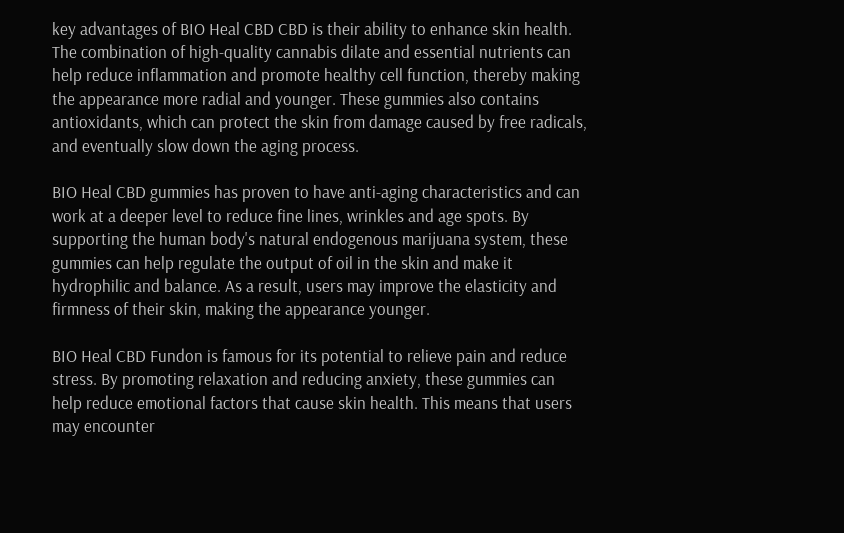key advantages of BIO Heal CBD CBD is their ability to enhance skin health. The combination of high-quality cannabis dilate and essential nutrients can help reduce inflammation and promote healthy cell function, thereby making the appearance more radial and younger. These gummies also contains antioxidants, which can protect the skin from damage caused by free radicals, and eventually slow down the aging process.

BIO Heal CBD gummies has proven to have anti-aging characteristics and can work at a deeper level to reduce fine lines, wrinkles and age spots. By supporting the human body's natural endogenous marijuana system, these gummies can help regulate the output of oil in the skin and make it hydrophilic and balance. As a result, users may improve the elasticity and firmness of their skin, making the appearance younger.

BIO Heal CBD Fundon is famous for its potential to relieve pain and reduce stress. By promoting relaxation and reducing anxiety, these gummies can help reduce emotional factors that cause skin health. This means that users may encounter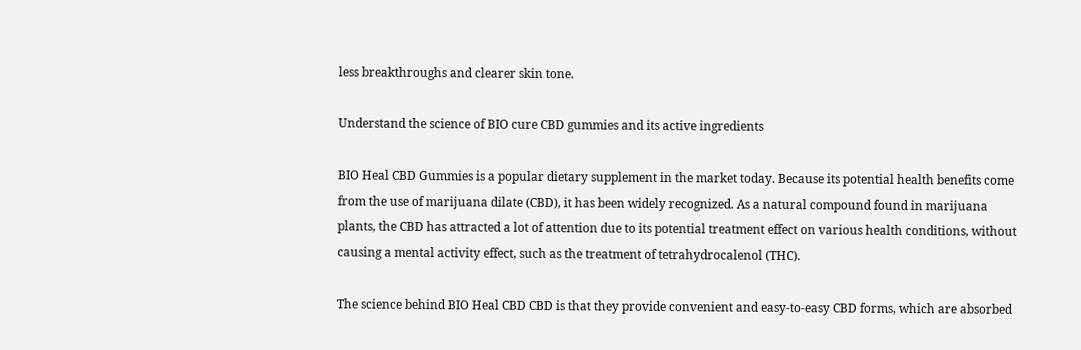less breakthroughs and clearer skin tone.

Understand the science of BIO cure CBD gummies and its active ingredients

BIO Heal CBD Gummies is a popular dietary supplement in the market today. Because its potential health benefits come from the use of marijuana dilate (CBD), it has been widely recognized. As a natural compound found in marijuana plants, the CBD has attracted a lot of attention due to its potential treatment effect on various health conditions, without causing a mental activity effect, such as the treatment of tetrahydrocalenol (THC).

The science behind BIO Heal CBD CBD is that they provide convenient and easy-to-easy CBD forms, which are absorbed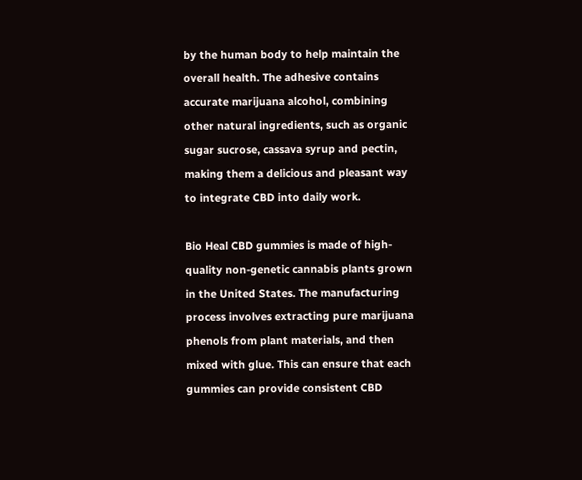by the human body to help maintain the overall health. The adhesive contains accurate marijuana alcohol, combining other natural ingredients, such as organic sugar sucrose, cassava syrup and pectin, making them a delicious and pleasant way to integrate CBD into daily work.

Bio Heal CBD gummies is made of high-quality non-genetic cannabis plants grown in the United States. The manufacturing process involves extracting pure marijuana phenols from plant materials, and then mixed with glue. This can ensure that each gummies can provide consistent CBD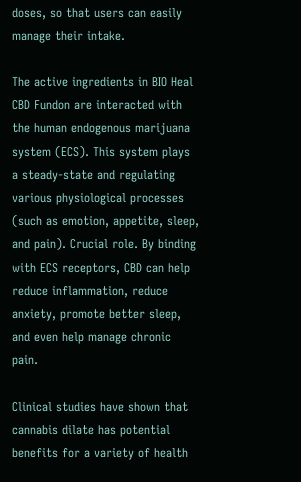doses, so that users can easily manage their intake.

The active ingredients in BIO Heal CBD Fundon are interacted with the human endogenous marijuana system (ECS). This system plays a steady-state and regulating various physiological processes (such as emotion, appetite, sleep, and pain). Crucial role. By binding with ECS receptors, CBD can help reduce inflammation, reduce anxiety, promote better sleep, and even help manage chronic pain.

Clinical studies have shown that cannabis dilate has potential benefits for a variety of health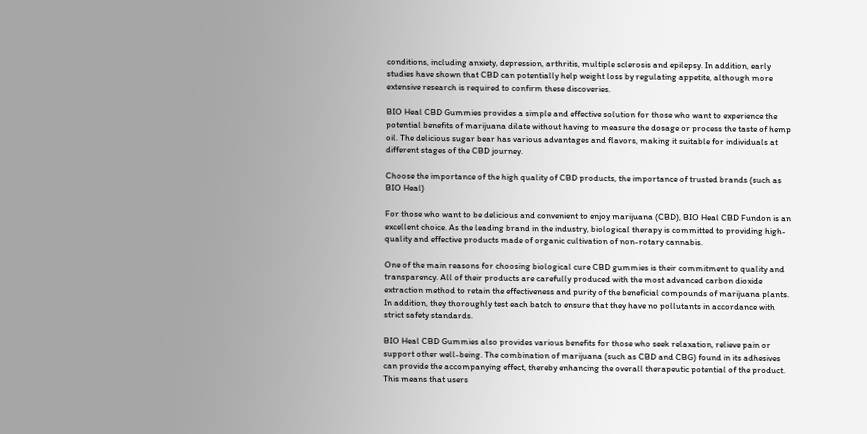conditions, including anxiety, depression, arthritis, multiple sclerosis and epilepsy. In addition, early studies have shown that CBD can potentially help weight loss by regulating appetite, although more extensive research is required to confirm these discoveries.

BIO Heal CBD Gummies provides a simple and effective solution for those who want to experience the potential benefits of marijuana dilate without having to measure the dosage or process the taste of hemp oil. The delicious sugar bear has various advantages and flavors, making it suitable for individuals at different stages of the CBD journey.

Choose the importance of the high quality of CBD products, the importance of trusted brands (such as BIO Heal)

For those who want to be delicious and convenient to enjoy marijuana (CBD), BIO Heal CBD Fundon is an excellent choice. As the leading brand in the industry, biological therapy is committed to providing high-quality and effective products made of organic cultivation of non-rotary cannabis.

One of the main reasons for choosing biological cure CBD gummies is their commitment to quality and transparency. All of their products are carefully produced with the most advanced carbon dioxide extraction method to retain the effectiveness and purity of the beneficial compounds of marijuana plants. In addition, they thoroughly test each batch to ensure that they have no pollutants in accordance with strict safety standards.

BIO Heal CBD Gummies also provides various benefits for those who seek relaxation, relieve pain or support other well-being. The combination of marijuana (such as CBD and CBG) found in its adhesives can provide the accompanying effect, thereby enhancing the overall therapeutic potential of the product. This means that users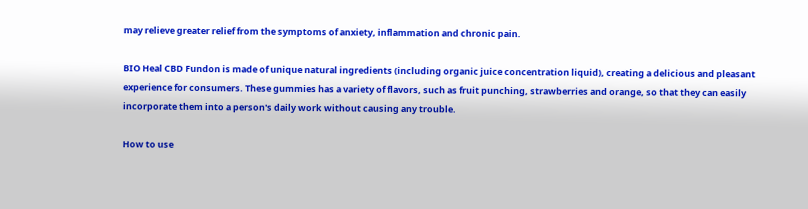may relieve greater relief from the symptoms of anxiety, inflammation and chronic pain.

BIO Heal CBD Fundon is made of unique natural ingredients (including organic juice concentration liquid), creating a delicious and pleasant experience for consumers. These gummies has a variety of flavors, such as fruit punching, strawberries and orange, so that they can easily incorporate them into a person's daily work without causing any trouble.

How to use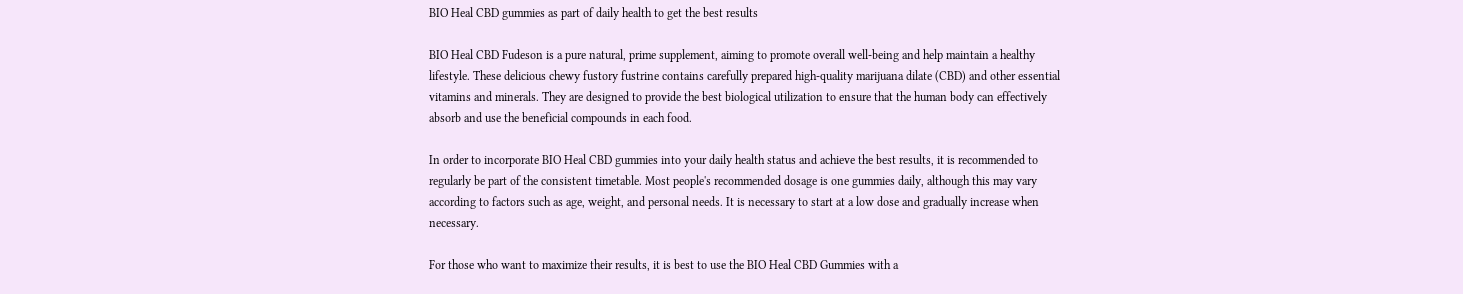BIO Heal CBD gummies as part of daily health to get the best results

BIO Heal CBD Fudeson is a pure natural, prime supplement, aiming to promote overall well-being and help maintain a healthy lifestyle. These delicious chewy fustory fustrine contains carefully prepared high-quality marijuana dilate (CBD) and other essential vitamins and minerals. They are designed to provide the best biological utilization to ensure that the human body can effectively absorb and use the beneficial compounds in each food.

In order to incorporate BIO Heal CBD gummies into your daily health status and achieve the best results, it is recommended to regularly be part of the consistent timetable. Most people's recommended dosage is one gummies daily, although this may vary according to factors such as age, weight, and personal needs. It is necessary to start at a low dose and gradually increase when necessary.

For those who want to maximize their results, it is best to use the BIO Heal CBD Gummies with a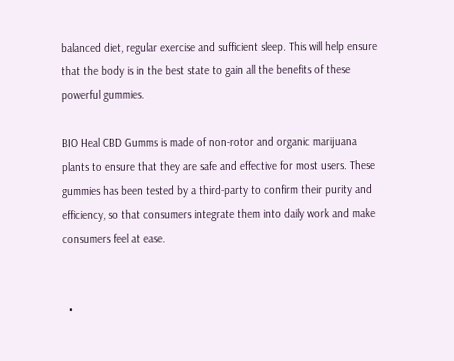balanced diet, regular exercise and sufficient sleep. This will help ensure that the body is in the best state to gain all the benefits of these powerful gummies.

BIO Heal CBD Gumms is made of non-rotor and organic marijuana plants to ensure that they are safe and effective for most users. These gummies has been tested by a third-party to confirm their purity and efficiency, so that consumers integrate them into daily work and make consumers feel at ease.


  •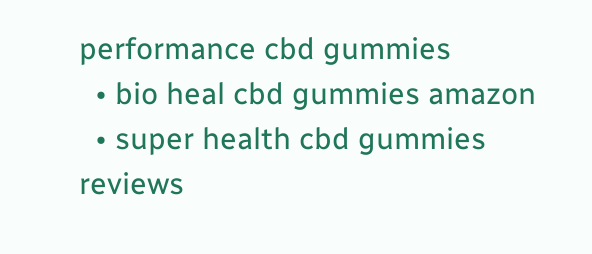performance cbd gummies
  • bio heal cbd gummies amazon
  • super health cbd gummies reviews